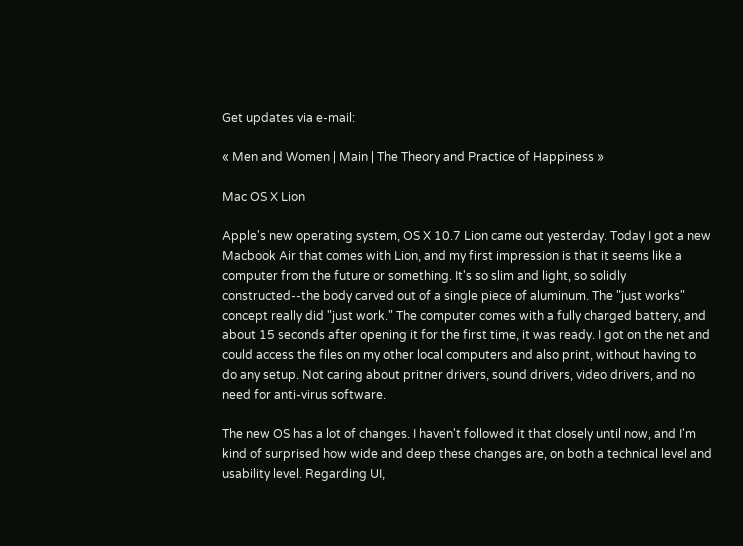Get updates via e-mail:

« Men and Women | Main | The Theory and Practice of Happiness »

Mac OS X Lion

Apple's new operating system, OS X 10.7 Lion came out yesterday. Today I got a new Macbook Air that comes with Lion, and my first impression is that it seems like a computer from the future or something. It's so slim and light, so solidly constructed--the body carved out of a single piece of aluminum. The "just works" concept really did "just work." The computer comes with a fully charged battery, and about 15 seconds after opening it for the first time, it was ready. I got on the net and could access the files on my other local computers and also print, without having to do any setup. Not caring about pritner drivers, sound drivers, video drivers, and no need for anti-virus software.

The new OS has a lot of changes. I haven't followed it that closely until now, and I'm kind of surprised how wide and deep these changes are, on both a technical level and usability level. Regarding UI,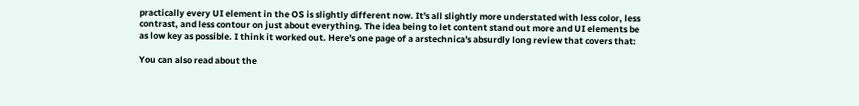practically every UI element in the OS is slightly different now. It's all slightly more understated with less color, less contrast, and less contour on just about everything. The idea being to let content stand out more and UI elements be as low key as possible. I think it worked out. Here's one page of a arstechnica's absurdly long review that covers that:

You can also read about the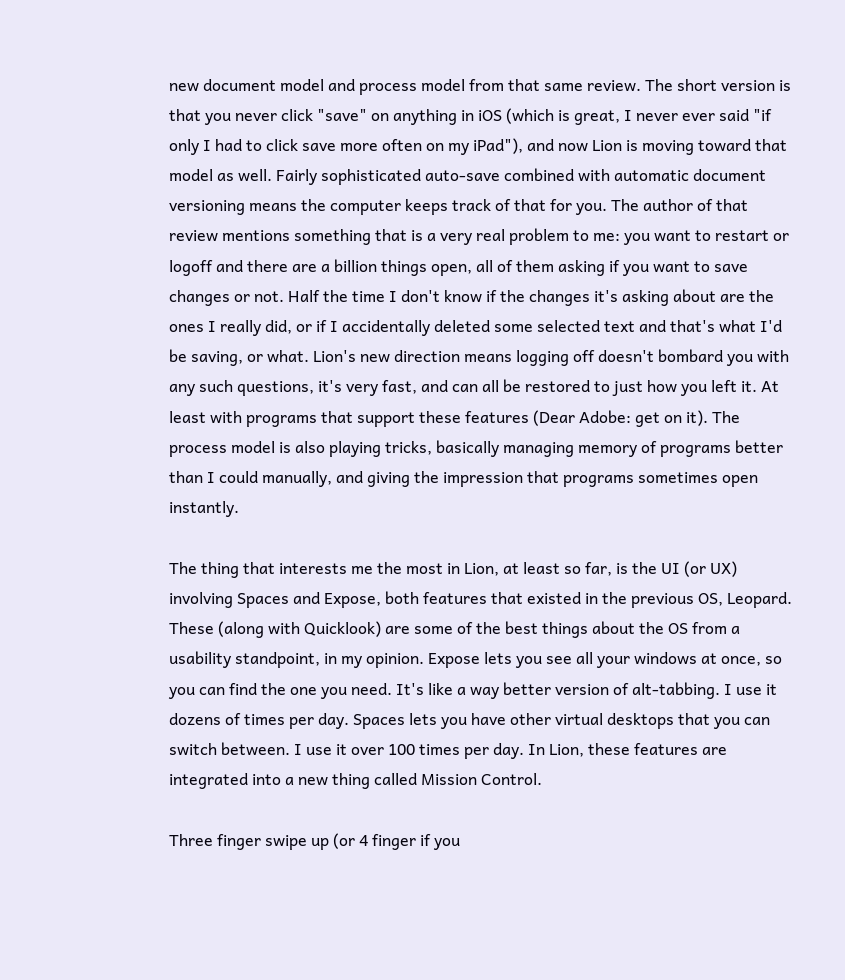new document model and process model from that same review. The short version is that you never click "save" on anything in iOS (which is great, I never ever said "if only I had to click save more often on my iPad"), and now Lion is moving toward that model as well. Fairly sophisticated auto-save combined with automatic document versioning means the computer keeps track of that for you. The author of that review mentions something that is a very real problem to me: you want to restart or logoff and there are a billion things open, all of them asking if you want to save changes or not. Half the time I don't know if the changes it's asking about are the ones I really did, or if I accidentally deleted some selected text and that's what I'd be saving, or what. Lion's new direction means logging off doesn't bombard you with any such questions, it's very fast, and can all be restored to just how you left it. At least with programs that support these features (Dear Adobe: get on it). The process model is also playing tricks, basically managing memory of programs better than I could manually, and giving the impression that programs sometimes open instantly.

The thing that interests me the most in Lion, at least so far, is the UI (or UX) involving Spaces and Expose, both features that existed in the previous OS, Leopard. These (along with Quicklook) are some of the best things about the OS from a usability standpoint, in my opinion. Expose lets you see all your windows at once, so you can find the one you need. It's like a way better version of alt-tabbing. I use it dozens of times per day. Spaces lets you have other virtual desktops that you can switch between. I use it over 100 times per day. In Lion, these features are integrated into a new thing called Mission Control.

Three finger swipe up (or 4 finger if you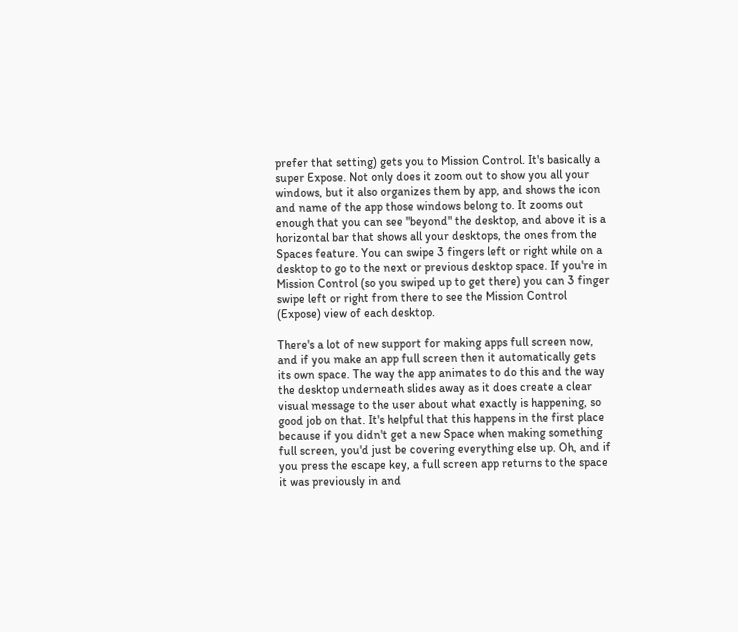prefer that setting) gets you to Mission Control. It's basically a super Expose. Not only does it zoom out to show you all your windows, but it also organizes them by app, and shows the icon and name of the app those windows belong to. It zooms out enough that you can see "beyond" the desktop, and above it is a horizontal bar that shows all your desktops, the ones from the Spaces feature. You can swipe 3 fingers left or right while on a desktop to go to the next or previous desktop space. If you're in Mission Control (so you swiped up to get there) you can 3 finger swipe left or right from there to see the Mission Control (Expose) view of each desktop.

There's a lot of new support for making apps full screen now, and if you make an app full screen then it automatically gets its own space. The way the app animates to do this and the way the desktop underneath slides away as it does create a clear visual message to the user about what exactly is happening, so good job on that. It's helpful that this happens in the first place because if you didn't get a new Space when making something full screen, you'd just be covering everything else up. Oh, and if you press the escape key, a full screen app returns to the space it was previously in and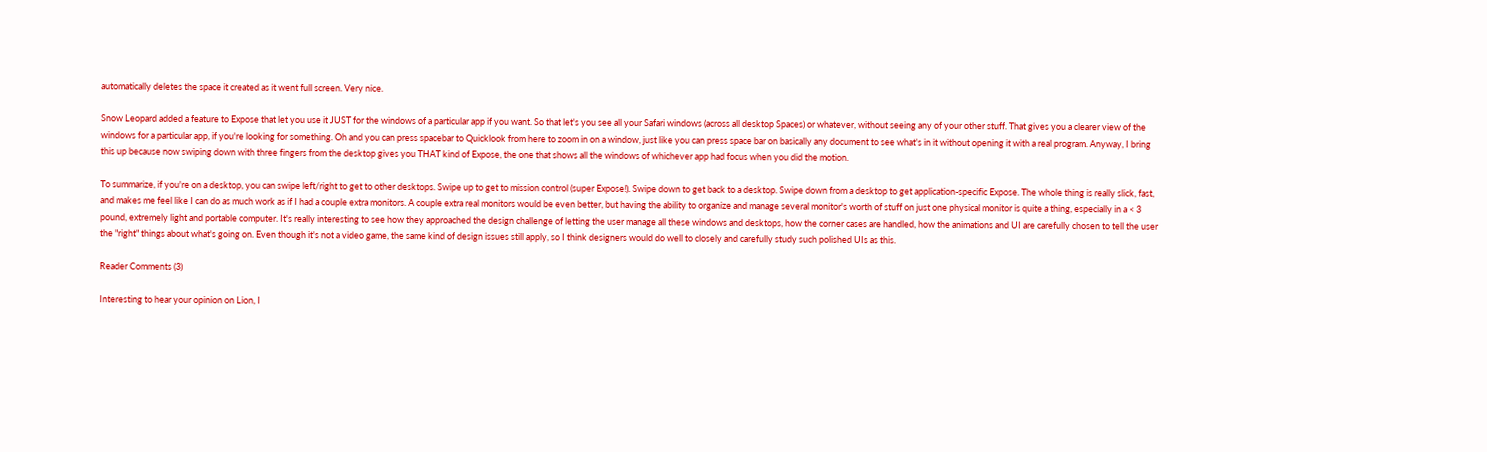automatically deletes the space it created as it went full screen. Very nice.

Snow Leopard added a feature to Expose that let you use it JUST for the windows of a particular app if you want. So that let's you see all your Safari windows (across all desktop Spaces) or whatever, without seeing any of your other stuff. That gives you a clearer view of the windows for a particular app, if you're looking for something. Oh and you can press spacebar to Quicklook from here to zoom in on a window, just like you can press space bar on basically any document to see what's in it without opening it with a real program. Anyway, I bring this up because now swiping down with three fingers from the desktop gives you THAT kind of Expose, the one that shows all the windows of whichever app had focus when you did the motion.

To summarize, if you're on a desktop, you can swipe left/right to get to other desktops. Swipe up to get to mission control (super Expose!). Swipe down to get back to a desktop. Swipe down from a desktop to get application-specific Expose. The whole thing is really slick, fast, and makes me feel like I can do as much work as if I had a couple extra monitors. A couple extra real monitors would be even better, but having the ability to organize and manage several monitor's worth of stuff on just one physical monitor is quite a thing, especially in a < 3 pound, extremely light and portable computer. It's really interesting to see how they approached the design challenge of letting the user manage all these windows and desktops, how the corner cases are handled, how the animations and UI are carefully chosen to tell the user the "right" things about what's going on. Even though it's not a video game, the same kind of design issues still apply, so I think designers would do well to closely and carefully study such polished UIs as this.

Reader Comments (3)

Interesting to hear your opinion on Lion, I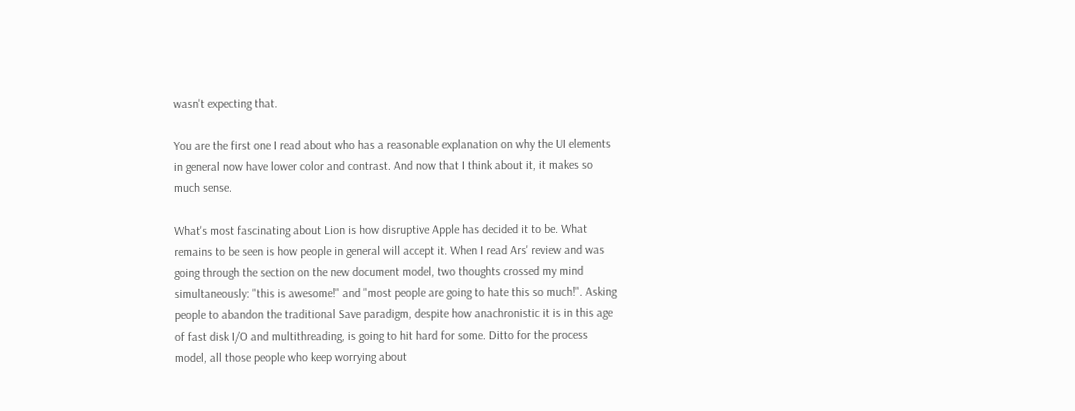wasn't expecting that.

You are the first one I read about who has a reasonable explanation on why the UI elements in general now have lower color and contrast. And now that I think about it, it makes so much sense.

What's most fascinating about Lion is how disruptive Apple has decided it to be. What remains to be seen is how people in general will accept it. When I read Ars' review and was going through the section on the new document model, two thoughts crossed my mind simultaneously: "this is awesome!" and "most people are going to hate this so much!". Asking people to abandon the traditional Save paradigm, despite how anachronistic it is in this age of fast disk I/O and multithreading, is going to hit hard for some. Ditto for the process model, all those people who keep worrying about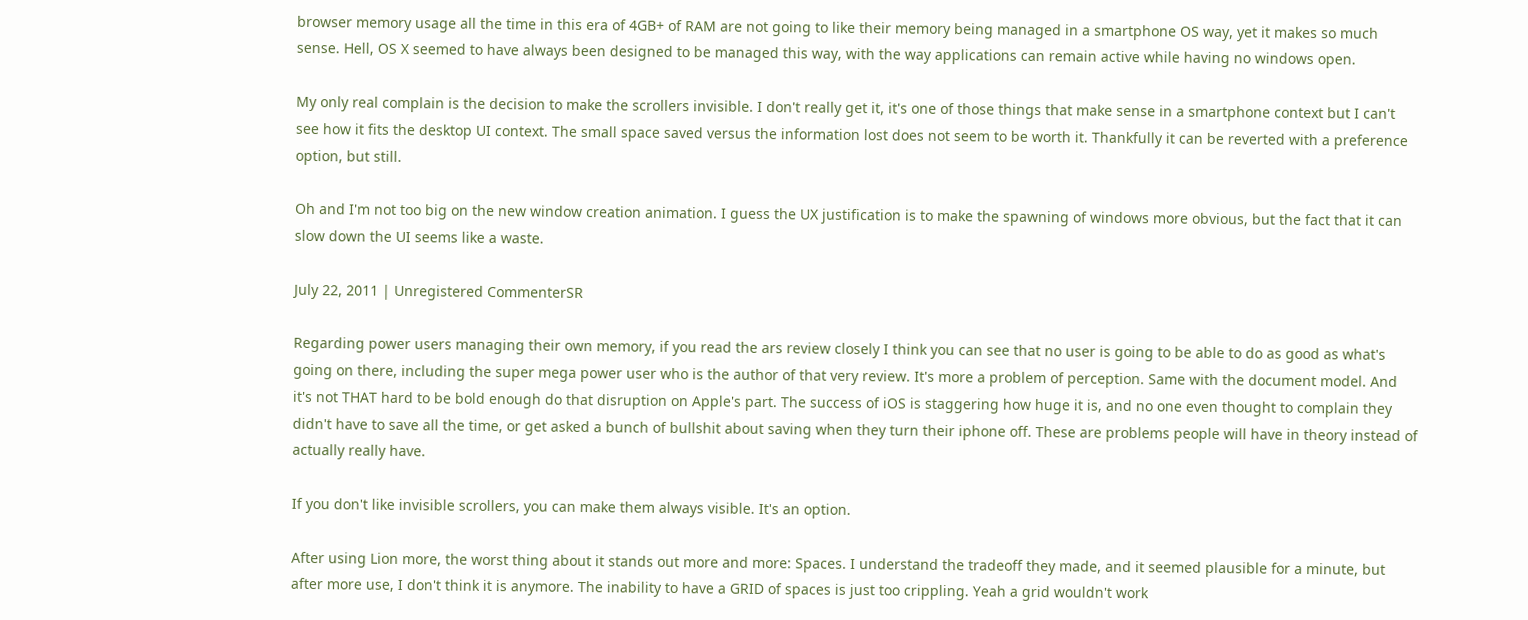browser memory usage all the time in this era of 4GB+ of RAM are not going to like their memory being managed in a smartphone OS way, yet it makes so much sense. Hell, OS X seemed to have always been designed to be managed this way, with the way applications can remain active while having no windows open.

My only real complain is the decision to make the scrollers invisible. I don't really get it, it's one of those things that make sense in a smartphone context but I can't see how it fits the desktop UI context. The small space saved versus the information lost does not seem to be worth it. Thankfully it can be reverted with a preference option, but still.

Oh and I'm not too big on the new window creation animation. I guess the UX justification is to make the spawning of windows more obvious, but the fact that it can slow down the UI seems like a waste.

July 22, 2011 | Unregistered CommenterSR

Regarding power users managing their own memory, if you read the ars review closely I think you can see that no user is going to be able to do as good as what's going on there, including the super mega power user who is the author of that very review. It's more a problem of perception. Same with the document model. And it's not THAT hard to be bold enough do that disruption on Apple's part. The success of iOS is staggering how huge it is, and no one even thought to complain they didn't have to save all the time, or get asked a bunch of bullshit about saving when they turn their iphone off. These are problems people will have in theory instead of actually really have.

If you don't like invisible scrollers, you can make them always visible. It's an option.

After using Lion more, the worst thing about it stands out more and more: Spaces. I understand the tradeoff they made, and it seemed plausible for a minute, but after more use, I don't think it is anymore. The inability to have a GRID of spaces is just too crippling. Yeah a grid wouldn't work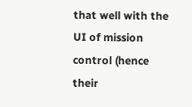that well with the UI of mission control (hence their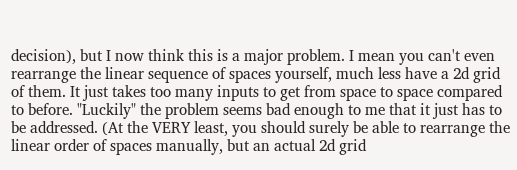decision), but I now think this is a major problem. I mean you can't even rearrange the linear sequence of spaces yourself, much less have a 2d grid of them. It just takes too many inputs to get from space to space compared to before. "Luckily" the problem seems bad enough to me that it just has to be addressed. (At the VERY least, you should surely be able to rearrange the linear order of spaces manually, but an actual 2d grid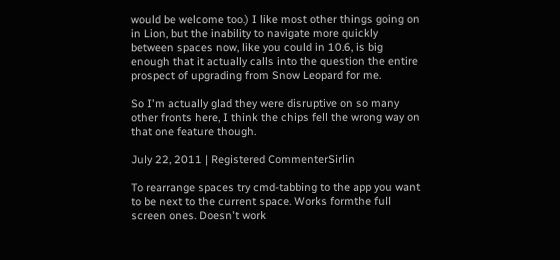would be welcome too.) I like most other things going on in Lion, but the inability to navigate more quickly between spaces now, like you could in 10.6, is big enough that it actually calls into the question the entire prospect of upgrading from Snow Leopard for me.

So I'm actually glad they were disruptive on so many other fronts here, I think the chips fell the wrong way on that one feature though.

July 22, 2011 | Registered CommenterSirlin

To rearrange spaces try cmd-tabbing to the app you want to be next to the current space. Works formthe full screen ones. Doesn't work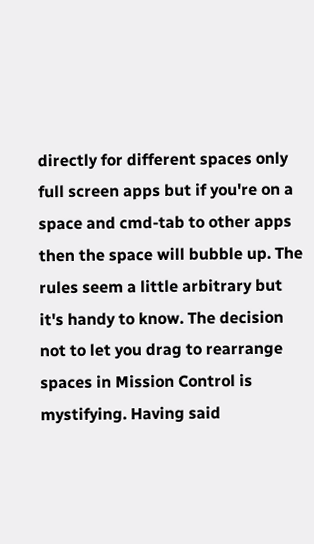directly for different spaces only full screen apps but if you're on a space and cmd-tab to other apps then the space will bubble up. The rules seem a little arbitrary but it's handy to know. The decision not to let you drag to rearrange spaces in Mission Control is mystifying. Having said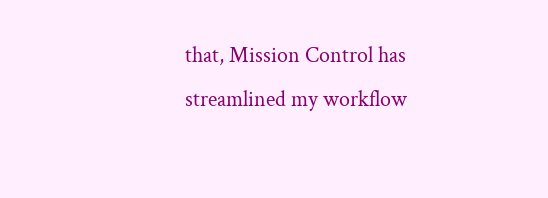that, Mission Control has streamlined my workflow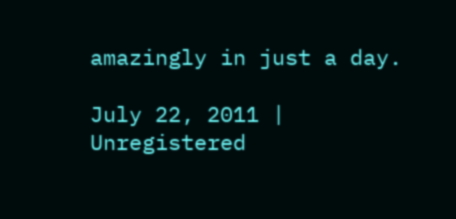amazingly in just a day.

July 22, 2011 | Unregistered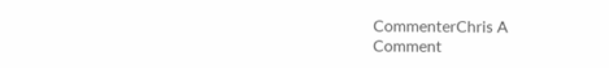CommenterChris A
Comment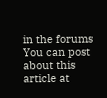in the forums
You can post about this article at